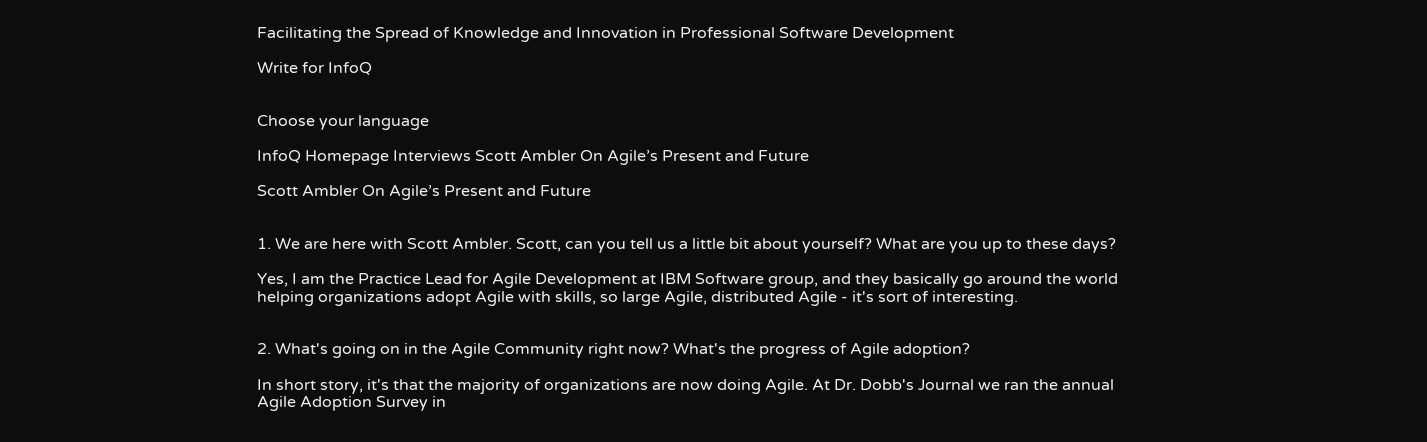Facilitating the Spread of Knowledge and Innovation in Professional Software Development

Write for InfoQ


Choose your language

InfoQ Homepage Interviews Scott Ambler On Agile’s Present and Future

Scott Ambler On Agile’s Present and Future


1. We are here with Scott Ambler. Scott, can you tell us a little bit about yourself? What are you up to these days?

Yes, I am the Practice Lead for Agile Development at IBM Software group, and they basically go around the world helping organizations adopt Agile with skills, so large Agile, distributed Agile - it's sort of interesting.


2. What's going on in the Agile Community right now? What's the progress of Agile adoption?

In short story, it's that the majority of organizations are now doing Agile. At Dr. Dobb's Journal we ran the annual Agile Adoption Survey in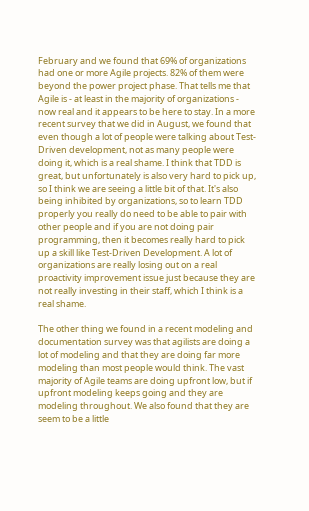February and we found that 69% of organizations had one or more Agile projects. 82% of them were beyond the power project phase. That tells me that Agile is - at least in the majority of organizations - now real and it appears to be here to stay. In a more recent survey that we did in August, we found that even though a lot of people were talking about Test-Driven development, not as many people were doing it, which is a real shame. I think that TDD is great, but unfortunately is also very hard to pick up, so I think we are seeing a little bit of that. It's also being inhibited by organizations, so to learn TDD properly you really do need to be able to pair with other people and if you are not doing pair programming, then it becomes really hard to pick up a skill like Test-Driven Development. A lot of organizations are really losing out on a real proactivity improvement issue just because they are not really investing in their staff, which I think is a real shame.

The other thing we found in a recent modeling and documentation survey was that agilists are doing a lot of modeling and that they are doing far more modeling than most people would think. The vast majority of Agile teams are doing upfront low, but if upfront modeling keeps going and they are modeling throughout. We also found that they are seem to be a little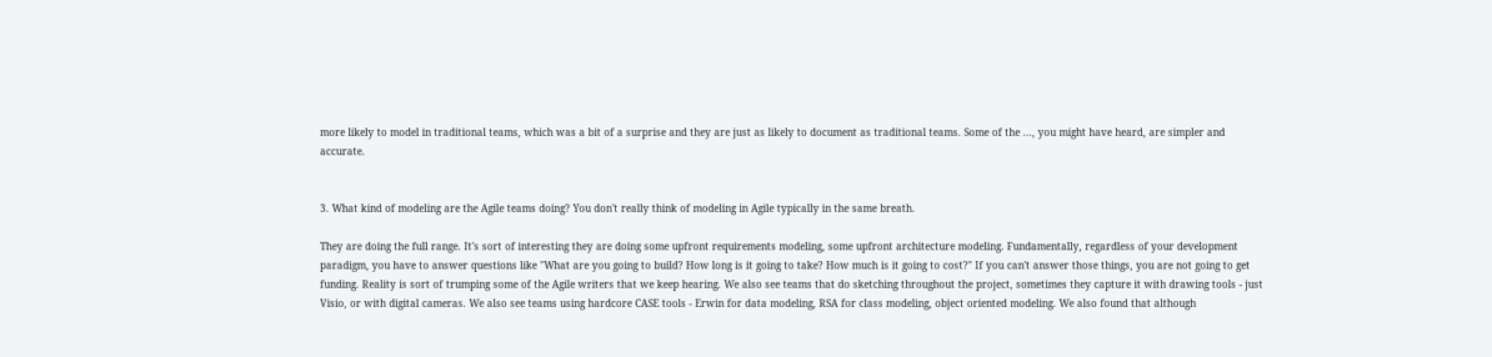more likely to model in traditional teams, which was a bit of a surprise and they are just as likely to document as traditional teams. Some of the ..., you might have heard, are simpler and accurate.


3. What kind of modeling are the Agile teams doing? You don't really think of modeling in Agile typically in the same breath.

They are doing the full range. It's sort of interesting they are doing some upfront requirements modeling, some upfront architecture modeling. Fundamentally, regardless of your development paradigm, you have to answer questions like "What are you going to build? How long is it going to take? How much is it going to cost?" If you can't answer those things, you are not going to get funding. Reality is sort of trumping some of the Agile writers that we keep hearing. We also see teams that do sketching throughout the project, sometimes they capture it with drawing tools - just Visio, or with digital cameras. We also see teams using hardcore CASE tools - Erwin for data modeling, RSA for class modeling, object oriented modeling. We also found that although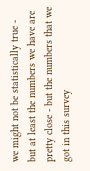we might not be statistically true - but at least the numbers we have are pretty close - but the numbers that we got in this survey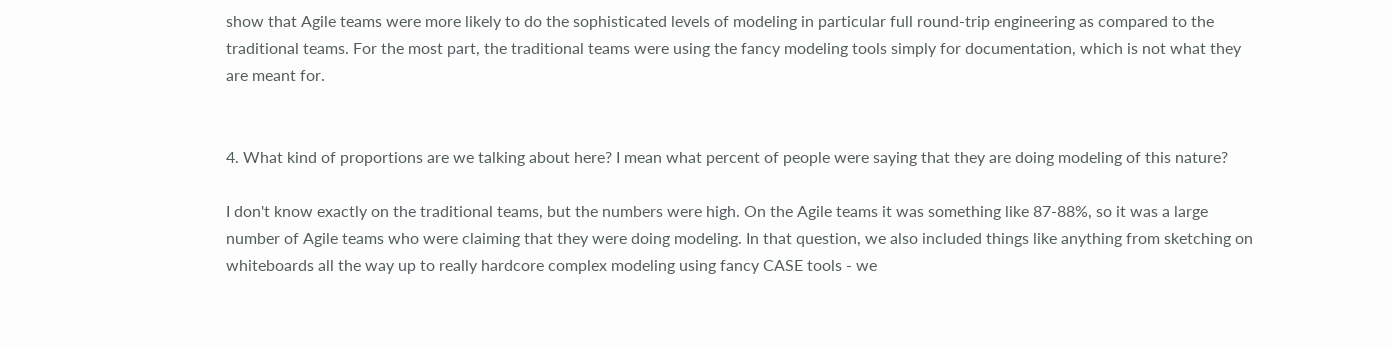show that Agile teams were more likely to do the sophisticated levels of modeling in particular full round-trip engineering as compared to the traditional teams. For the most part, the traditional teams were using the fancy modeling tools simply for documentation, which is not what they are meant for.


4. What kind of proportions are we talking about here? I mean what percent of people were saying that they are doing modeling of this nature?

I don't know exactly on the traditional teams, but the numbers were high. On the Agile teams it was something like 87-88%, so it was a large number of Agile teams who were claiming that they were doing modeling. In that question, we also included things like anything from sketching on whiteboards all the way up to really hardcore complex modeling using fancy CASE tools - we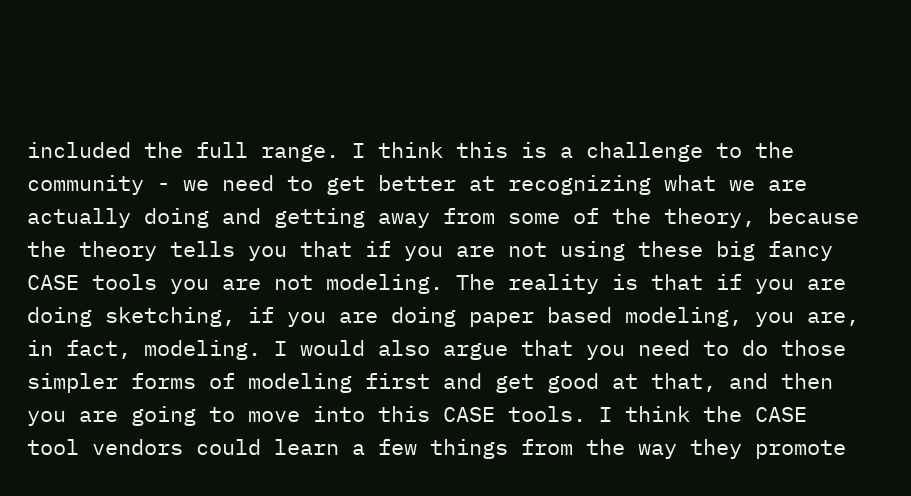included the full range. I think this is a challenge to the community - we need to get better at recognizing what we are actually doing and getting away from some of the theory, because the theory tells you that if you are not using these big fancy CASE tools you are not modeling. The reality is that if you are doing sketching, if you are doing paper based modeling, you are, in fact, modeling. I would also argue that you need to do those simpler forms of modeling first and get good at that, and then you are going to move into this CASE tools. I think the CASE tool vendors could learn a few things from the way they promote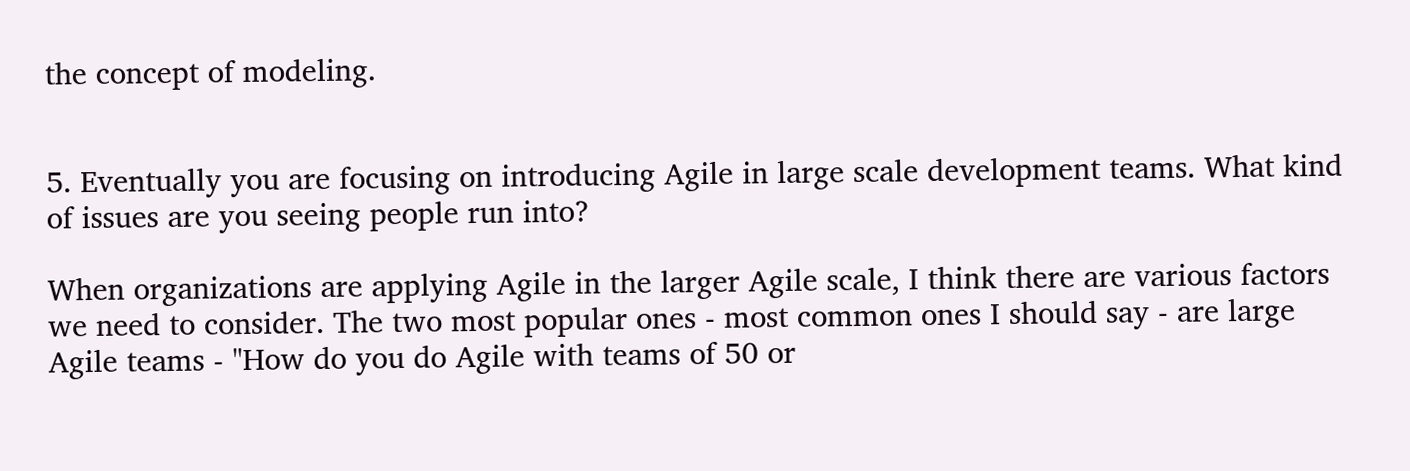the concept of modeling.


5. Eventually you are focusing on introducing Agile in large scale development teams. What kind of issues are you seeing people run into?

When organizations are applying Agile in the larger Agile scale, I think there are various factors we need to consider. The two most popular ones - most common ones I should say - are large Agile teams - "How do you do Agile with teams of 50 or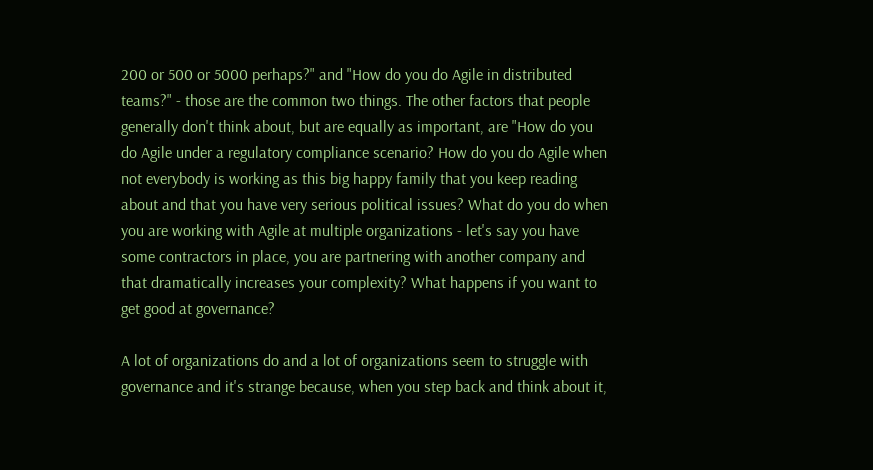200 or 500 or 5000 perhaps?" and "How do you do Agile in distributed teams?" - those are the common two things. The other factors that people generally don't think about, but are equally as important, are "How do you do Agile under a regulatory compliance scenario? How do you do Agile when not everybody is working as this big happy family that you keep reading about and that you have very serious political issues? What do you do when you are working with Agile at multiple organizations - let's say you have some contractors in place, you are partnering with another company and that dramatically increases your complexity? What happens if you want to get good at governance?

A lot of organizations do and a lot of organizations seem to struggle with governance and it's strange because, when you step back and think about it,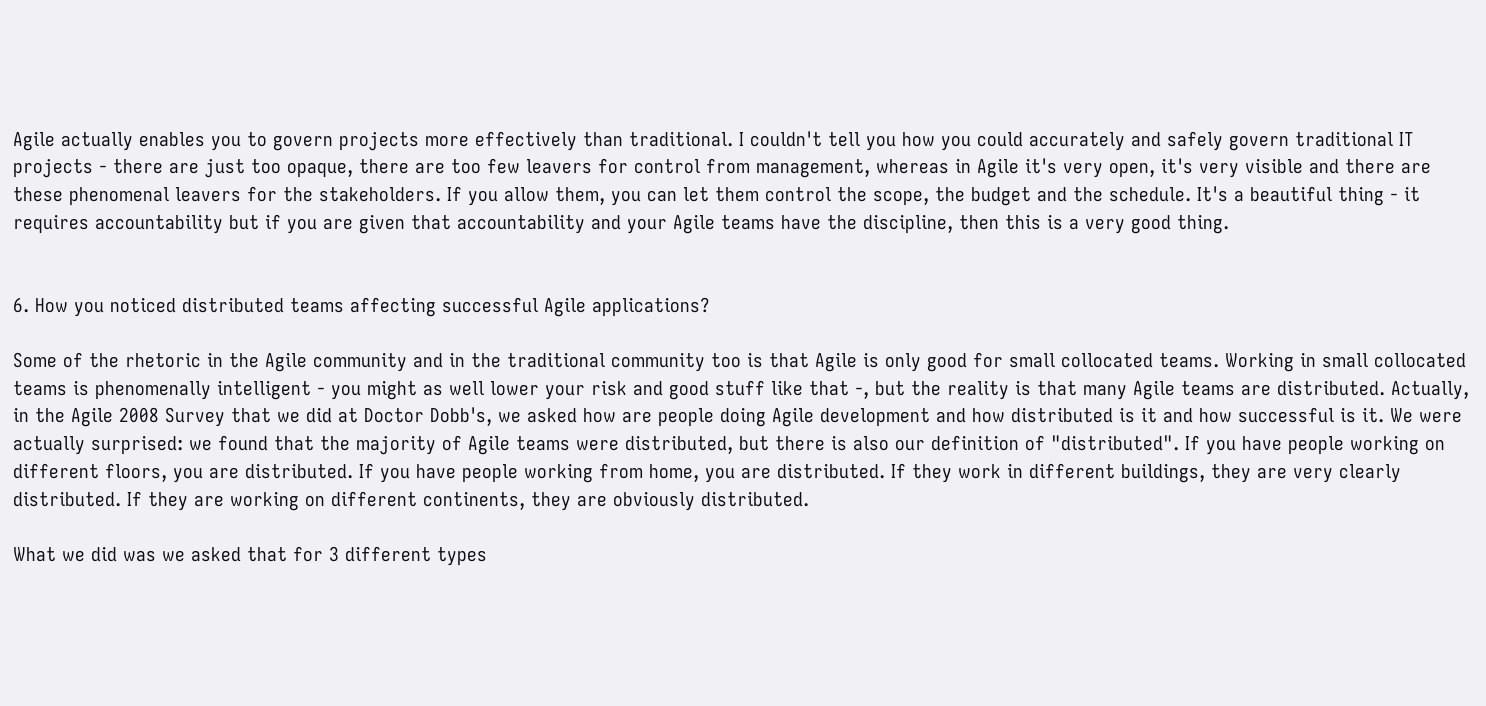Agile actually enables you to govern projects more effectively than traditional. I couldn't tell you how you could accurately and safely govern traditional IT projects - there are just too opaque, there are too few leavers for control from management, whereas in Agile it's very open, it's very visible and there are these phenomenal leavers for the stakeholders. If you allow them, you can let them control the scope, the budget and the schedule. It's a beautiful thing - it requires accountability but if you are given that accountability and your Agile teams have the discipline, then this is a very good thing.


6. How you noticed distributed teams affecting successful Agile applications?

Some of the rhetoric in the Agile community and in the traditional community too is that Agile is only good for small collocated teams. Working in small collocated teams is phenomenally intelligent - you might as well lower your risk and good stuff like that -, but the reality is that many Agile teams are distributed. Actually, in the Agile 2008 Survey that we did at Doctor Dobb's, we asked how are people doing Agile development and how distributed is it and how successful is it. We were actually surprised: we found that the majority of Agile teams were distributed, but there is also our definition of "distributed". If you have people working on different floors, you are distributed. If you have people working from home, you are distributed. If they work in different buildings, they are very clearly distributed. If they are working on different continents, they are obviously distributed.

What we did was we asked that for 3 different types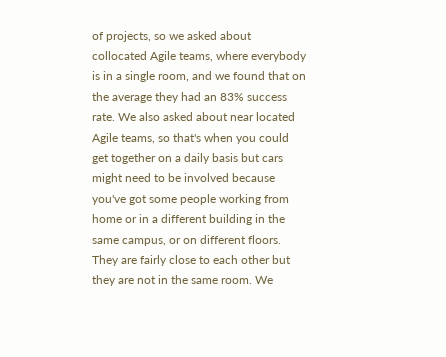of projects, so we asked about collocated Agile teams, where everybody is in a single room, and we found that on the average they had an 83% success rate. We also asked about near located Agile teams, so that's when you could get together on a daily basis but cars might need to be involved because you've got some people working from home or in a different building in the same campus, or on different floors. They are fairly close to each other but they are not in the same room. We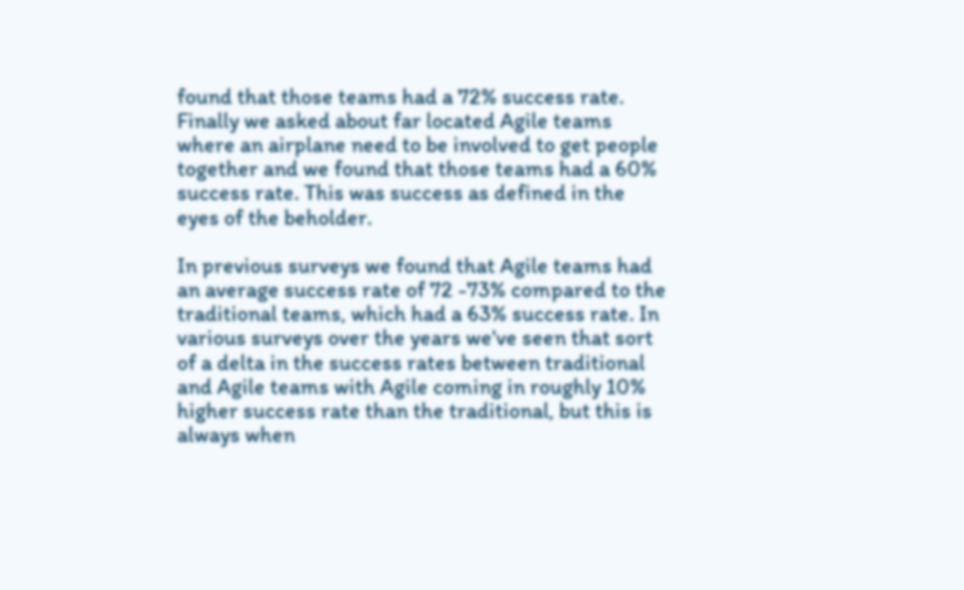found that those teams had a 72% success rate. Finally we asked about far located Agile teams where an airplane need to be involved to get people together and we found that those teams had a 60% success rate. This was success as defined in the eyes of the beholder.

In previous surveys we found that Agile teams had an average success rate of 72 -73% compared to the traditional teams, which had a 63% success rate. In various surveys over the years we've seen that sort of a delta in the success rates between traditional and Agile teams with Agile coming in roughly 10% higher success rate than the traditional, but this is always when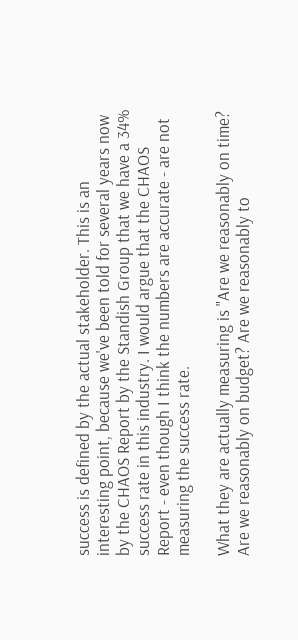success is defined by the actual stakeholder. This is an interesting point, because we've been told for several years now by the CHAOS Report by the Standish Group that we have a 34% success rate in this industry. I would argue that the CHAOS Report - even though I think the numbers are accurate - are not measuring the success rate.

What they are actually measuring is "Are we reasonably on time? Are we reasonably on budget? Are we reasonably to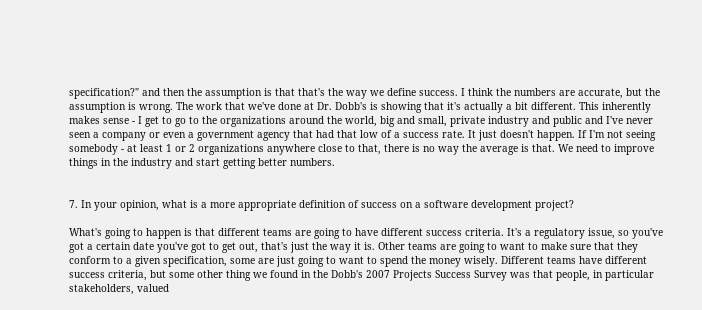specification?" and then the assumption is that that's the way we define success. I think the numbers are accurate, but the assumption is wrong. The work that we've done at Dr. Dobb's is showing that it's actually a bit different. This inherently makes sense - I get to go to the organizations around the world, big and small, private industry and public and I've never seen a company or even a government agency that had that low of a success rate. It just doesn't happen. If I'm not seeing somebody - at least 1 or 2 organizations anywhere close to that, there is no way the average is that. We need to improve things in the industry and start getting better numbers.


7. In your opinion, what is a more appropriate definition of success on a software development project?

What's going to happen is that different teams are going to have different success criteria. It's a regulatory issue, so you've got a certain date you've got to get out, that's just the way it is. Other teams are going to want to make sure that they conform to a given specification, some are just going to want to spend the money wisely. Different teams have different success criteria, but some other thing we found in the Dobb's 2007 Projects Success Survey was that people, in particular stakeholders, valued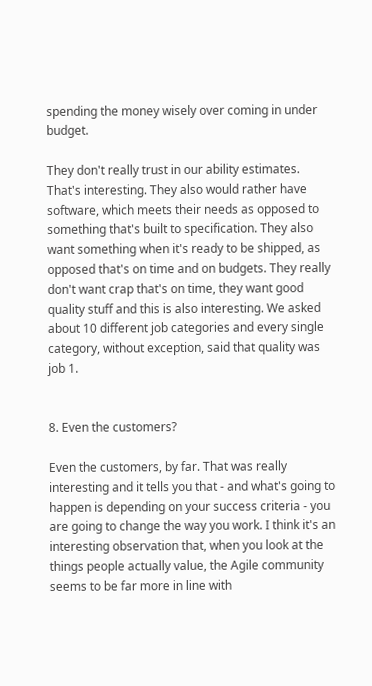spending the money wisely over coming in under budget.

They don't really trust in our ability estimates. That's interesting. They also would rather have software, which meets their needs as opposed to something that's built to specification. They also want something when it's ready to be shipped, as opposed that's on time and on budgets. They really don't want crap that's on time, they want good quality stuff and this is also interesting. We asked about 10 different job categories and every single category, without exception, said that quality was job 1.


8. Even the customers?

Even the customers, by far. That was really interesting and it tells you that - and what's going to happen is depending on your success criteria - you are going to change the way you work. I think it's an interesting observation that, when you look at the things people actually value, the Agile community seems to be far more in line with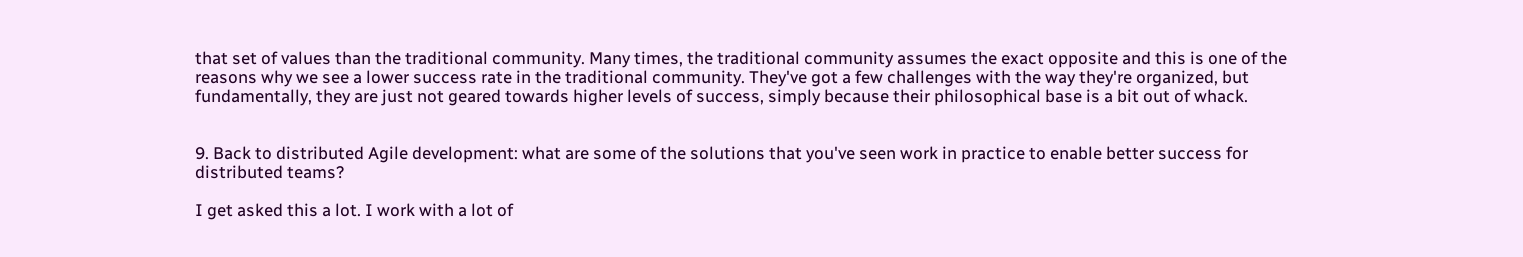that set of values than the traditional community. Many times, the traditional community assumes the exact opposite and this is one of the reasons why we see a lower success rate in the traditional community. They've got a few challenges with the way they're organized, but fundamentally, they are just not geared towards higher levels of success, simply because their philosophical base is a bit out of whack.


9. Back to distributed Agile development: what are some of the solutions that you've seen work in practice to enable better success for distributed teams?

I get asked this a lot. I work with a lot of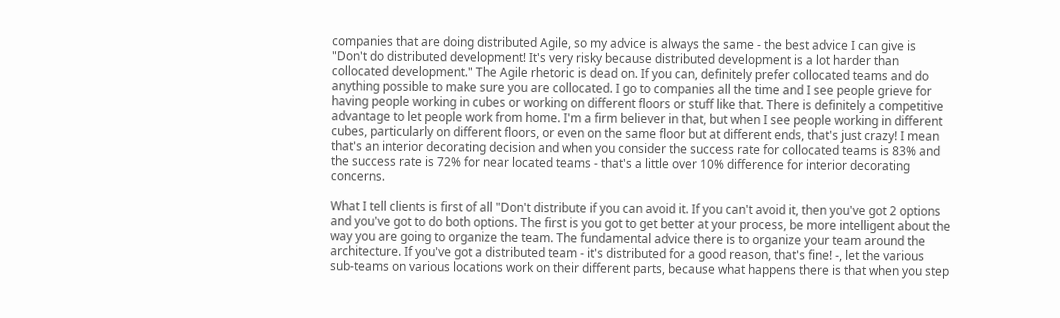companies that are doing distributed Agile, so my advice is always the same - the best advice I can give is "Don't do distributed development! It's very risky because distributed development is a lot harder than collocated development." The Agile rhetoric is dead on. If you can, definitely prefer collocated teams and do anything possible to make sure you are collocated. I go to companies all the time and I see people grieve for having people working in cubes or working on different floors or stuff like that. There is definitely a competitive advantage to let people work from home. I'm a firm believer in that, but when I see people working in different cubes, particularly on different floors, or even on the same floor but at different ends, that's just crazy! I mean that's an interior decorating decision and when you consider the success rate for collocated teams is 83% and the success rate is 72% for near located teams - that's a little over 10% difference for interior decorating concerns.

What I tell clients is first of all "Don't distribute if you can avoid it. If you can't avoid it, then you've got 2 options and you've got to do both options. The first is you got to get better at your process, be more intelligent about the way you are going to organize the team. The fundamental advice there is to organize your team around the architecture. If you've got a distributed team - it's distributed for a good reason, that's fine! -, let the various sub-teams on various locations work on their different parts, because what happens there is that when you step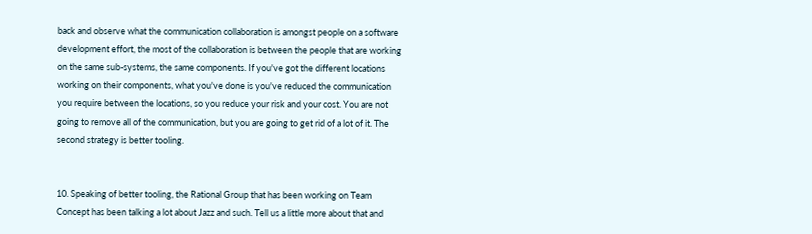back and observe what the communication collaboration is amongst people on a software development effort, the most of the collaboration is between the people that are working on the same sub-systems, the same components. If you've got the different locations working on their components, what you've done is you've reduced the communication you require between the locations, so you reduce your risk and your cost. You are not going to remove all of the communication, but you are going to get rid of a lot of it. The second strategy is better tooling.


10. Speaking of better tooling, the Rational Group that has been working on Team Concept has been talking a lot about Jazz and such. Tell us a little more about that and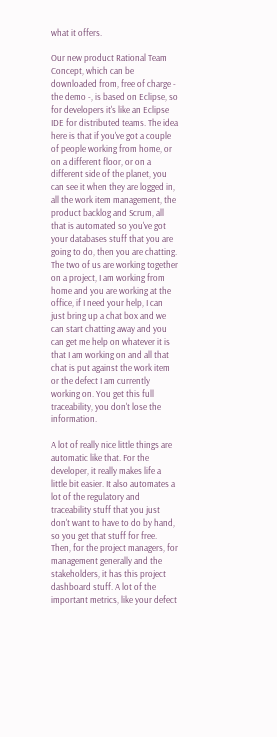what it offers.

Our new product Rational Team Concept, which can be downloaded from, free of charge - the demo -, is based on Eclipse, so for developers it's like an Eclipse IDE for distributed teams. The idea here is that if you've got a couple of people working from home, or on a different floor, or on a different side of the planet, you can see it when they are logged in, all the work item management, the product backlog and Scrum, all that is automated so you've got your databases stuff that you are going to do, then you are chatting. The two of us are working together on a project, I am working from home and you are working at the office, if I need your help, I can just bring up a chat box and we can start chatting away and you can get me help on whatever it is that I am working on and all that chat is put against the work item or the defect I am currently working on. You get this full traceability, you don't lose the information.

A lot of really nice little things are automatic like that. For the developer, it really makes life a little bit easier. It also automates a lot of the regulatory and traceability stuff that you just don't want to have to do by hand, so you get that stuff for free. Then, for the project managers, for management generally and the stakeholders, it has this project dashboard stuff. A lot of the important metrics, like your defect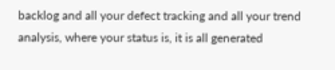backlog and all your defect tracking and all your trend analysis, where your status is, it is all generated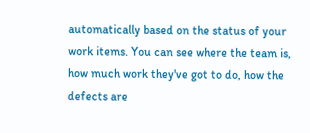automatically based on the status of your work items. You can see where the team is, how much work they've got to do, how the defects are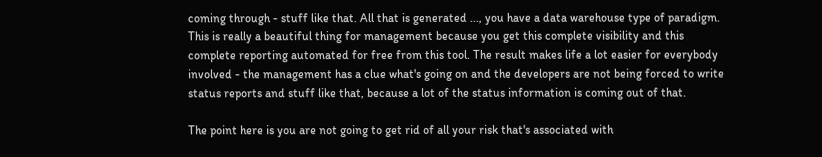coming through - stuff like that. All that is generated ..., you have a data warehouse type of paradigm. This is really a beautiful thing for management because you get this complete visibility and this complete reporting automated for free from this tool. The result makes life a lot easier for everybody involved - the management has a clue what's going on and the developers are not being forced to write status reports and stuff like that, because a lot of the status information is coming out of that.

The point here is you are not going to get rid of all your risk that's associated with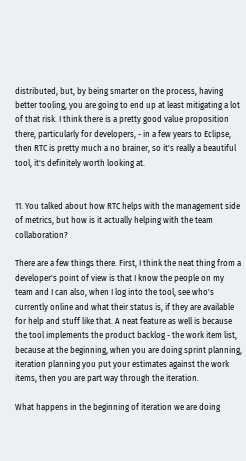distributed, but, by being smarter on the process, having better tooling, you are going to end up at least mitigating a lot of that risk. I think there is a pretty good value proposition there, particularly for developers, - in a few years to Eclipse, then RTC is pretty much a no brainer, so it's really a beautiful tool, it's definitely worth looking at.


11. You talked about how RTC helps with the management side of metrics, but how is it actually helping with the team collaboration?

There are a few things there. First, I think the neat thing from a developer's point of view is that I know the people on my team and I can also, when I log into the tool, see who's currently online and what their status is, if they are available for help and stuff like that. A neat feature as well is because the tool implements the product backlog - the work item list, because at the beginning, when you are doing sprint planning, iteration planning you put your estimates against the work items, then you are part way through the iteration.

What happens in the beginning of iteration we are doing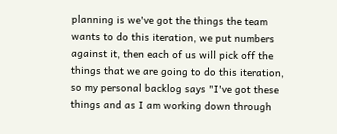planning is we've got the things the team wants to do this iteration, we put numbers against it, then each of us will pick off the things that we are going to do this iteration, so my personal backlog says "I've got these things and as I am working down through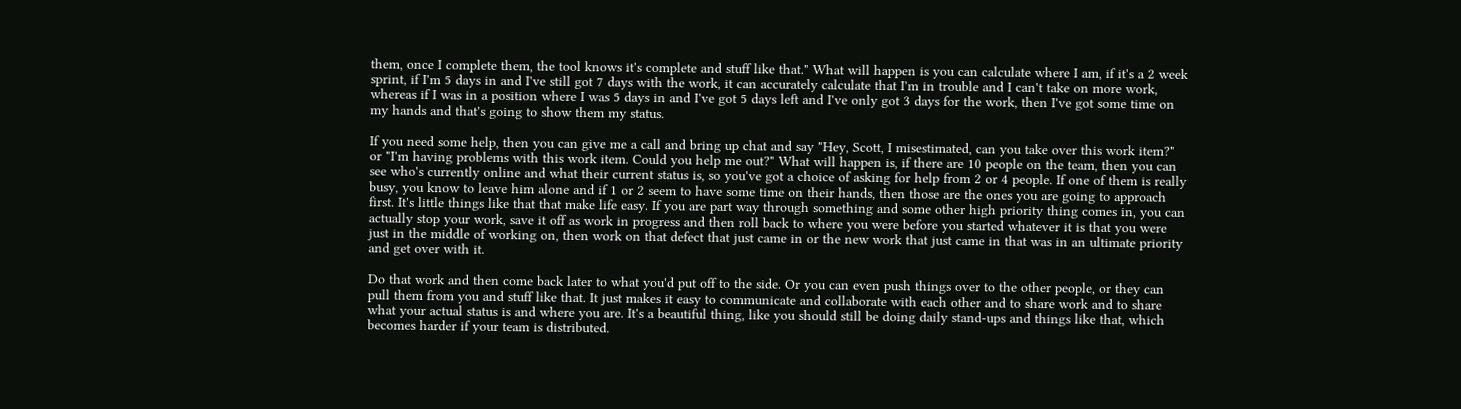them, once I complete them, the tool knows it's complete and stuff like that." What will happen is you can calculate where I am, if it's a 2 week sprint, if I'm 5 days in and I've still got 7 days with the work, it can accurately calculate that I'm in trouble and I can't take on more work, whereas if I was in a position where I was 5 days in and I've got 5 days left and I've only got 3 days for the work, then I've got some time on my hands and that's going to show them my status.

If you need some help, then you can give me a call and bring up chat and say "Hey, Scott, I misestimated, can you take over this work item?" or "I'm having problems with this work item. Could you help me out?" What will happen is, if there are 10 people on the team, then you can see who's currently online and what their current status is, so you've got a choice of asking for help from 2 or 4 people. If one of them is really busy, you know to leave him alone and if 1 or 2 seem to have some time on their hands, then those are the ones you are going to approach first. It's little things like that that make life easy. If you are part way through something and some other high priority thing comes in, you can actually stop your work, save it off as work in progress and then roll back to where you were before you started whatever it is that you were just in the middle of working on, then work on that defect that just came in or the new work that just came in that was in an ultimate priority and get over with it.

Do that work and then come back later to what you'd put off to the side. Or you can even push things over to the other people, or they can pull them from you and stuff like that. It just makes it easy to communicate and collaborate with each other and to share work and to share what your actual status is and where you are. It's a beautiful thing, like you should still be doing daily stand-ups and things like that, which becomes harder if your team is distributed.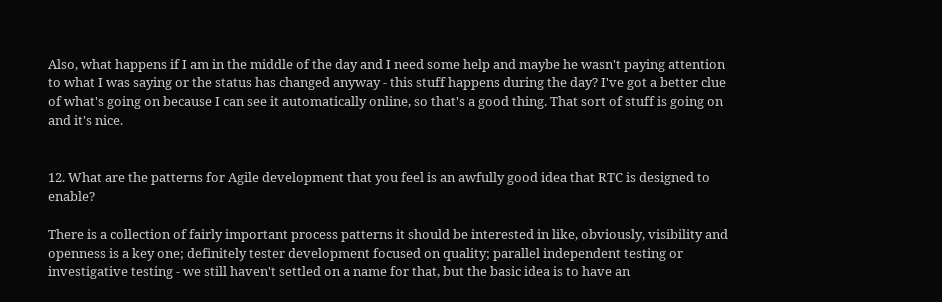Also, what happens if I am in the middle of the day and I need some help and maybe he wasn't paying attention to what I was saying or the status has changed anyway - this stuff happens during the day? I've got a better clue of what's going on because I can see it automatically online, so that's a good thing. That sort of stuff is going on and it's nice.


12. What are the patterns for Agile development that you feel is an awfully good idea that RTC is designed to enable?

There is a collection of fairly important process patterns it should be interested in like, obviously, visibility and openness is a key one; definitely tester development focused on quality; parallel independent testing or investigative testing - we still haven't settled on a name for that, but the basic idea is to have an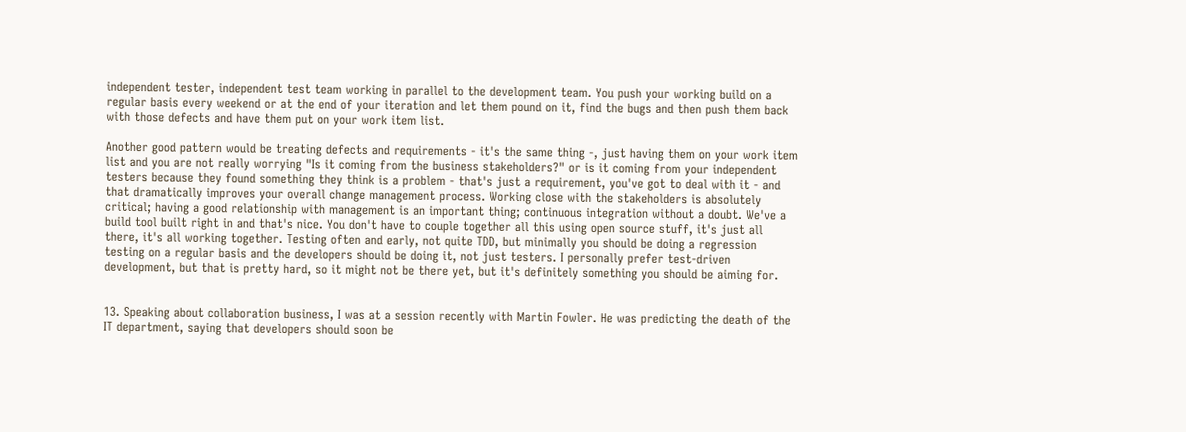independent tester, independent test team working in parallel to the development team. You push your working build on a regular basis every weekend or at the end of your iteration and let them pound on it, find the bugs and then push them back with those defects and have them put on your work item list.

Another good pattern would be treating defects and requirements - it's the same thing -, just having them on your work item list and you are not really worrying "Is it coming from the business stakeholders?" or is it coming from your independent testers because they found something they think is a problem - that's just a requirement, you've got to deal with it - and that dramatically improves your overall change management process. Working close with the stakeholders is absolutely critical; having a good relationship with management is an important thing; continuous integration without a doubt. We've a build tool built right in and that's nice. You don't have to couple together all this using open source stuff, it's just all there, it's all working together. Testing often and early, not quite TDD, but minimally you should be doing a regression testing on a regular basis and the developers should be doing it, not just testers. I personally prefer test-driven development, but that is pretty hard, so it might not be there yet, but it's definitely something you should be aiming for.


13. Speaking about collaboration business, I was at a session recently with Martin Fowler. He was predicting the death of the IT department, saying that developers should soon be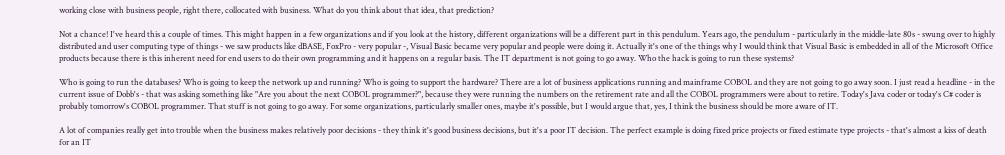working close with business people, right there, collocated with business. What do you think about that idea, that prediction?

Not a chance! I've heard this a couple of times. This might happen in a few organizations and if you look at the history, different organizations will be a different part in this pendulum. Years ago, the pendulum - particularly in the middle-late 80s - swung over to highly distributed and user computing type of things - we saw products like dBASE, FoxPro - very popular -, Visual Basic became very popular and people were doing it. Actually it's one of the things why I would think that Visual Basic is embedded in all of the Microsoft Office products because there is this inherent need for end users to do their own programming and it happens on a regular basis. The IT department is not going to go away. Who the hack is going to run these systems?

Who is going to run the databases? Who is going to keep the network up and running? Who is going to support the hardware? There are a lot of business applications running and mainframe COBOL and they are not going to go away soon. I just read a headline - in the current issue of Dobb's - that was asking something like "Are you about the next COBOL programmer?", because they were running the numbers on the retirement rate and all the COBOL programmers were about to retire. Today's Java coder or today's C# coder is probably tomorrow's COBOL programmer. That stuff is not going to go away. For some organizations, particularly smaller ones, maybe it's possible, but I would argue that, yes, I think the business should be more aware of IT.

A lot of companies really get into trouble when the business makes relatively poor decisions - they think it's good business decisions, but it's a poor IT decision. The perfect example is doing fixed price projects or fixed estimate type projects - that's almost a kiss of death for an IT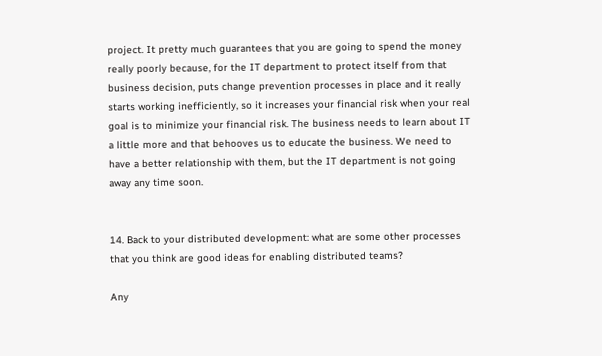project. It pretty much guarantees that you are going to spend the money really poorly because, for the IT department to protect itself from that business decision, puts change prevention processes in place and it really starts working inefficiently, so it increases your financial risk when your real goal is to minimize your financial risk. The business needs to learn about IT a little more and that behooves us to educate the business. We need to have a better relationship with them, but the IT department is not going away any time soon.


14. Back to your distributed development: what are some other processes that you think are good ideas for enabling distributed teams?

Any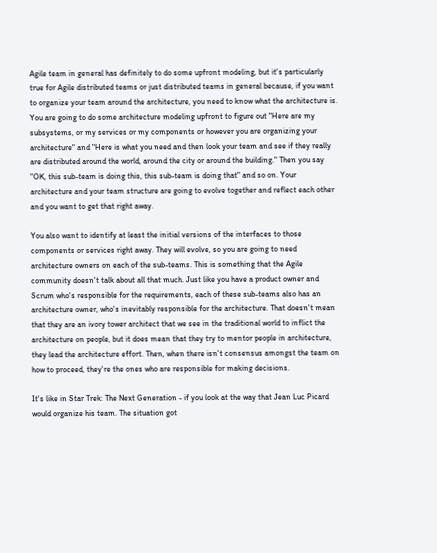Agile team in general has definitely to do some upfront modeling, but it's particularly true for Agile distributed teams or just distributed teams in general because, if you want to organize your team around the architecture, you need to know what the architecture is. You are going to do some architecture modeling upfront to figure out "Here are my subsystems, or my services or my components or however you are organizing your architecture" and "Here is what you need and then look your team and see if they really are distributed around the world, around the city or around the building." Then you say "OK, this sub-team is doing this, this sub-team is doing that" and so on. Your architecture and your team structure are going to evolve together and reflect each other and you want to get that right away.

You also want to identify at least the initial versions of the interfaces to those components or services right away. They will evolve, so you are going to need architecture owners on each of the sub-teams. This is something that the Agile community doesn't talk about all that much. Just like you have a product owner and Scrum who's responsible for the requirements, each of these sub-teams also has an architecture owner, who's inevitably responsible for the architecture. That doesn't mean that they are an ivory tower architect that we see in the traditional world to inflict the architecture on people, but it does mean that they try to mentor people in architecture, they lead the architecture effort. Then, when there isn't consensus amongst the team on how to proceed, they're the ones who are responsible for making decisions.

It's like in Star Trek: The Next Generation - if you look at the way that Jean Luc Picard would organize his team. The situation got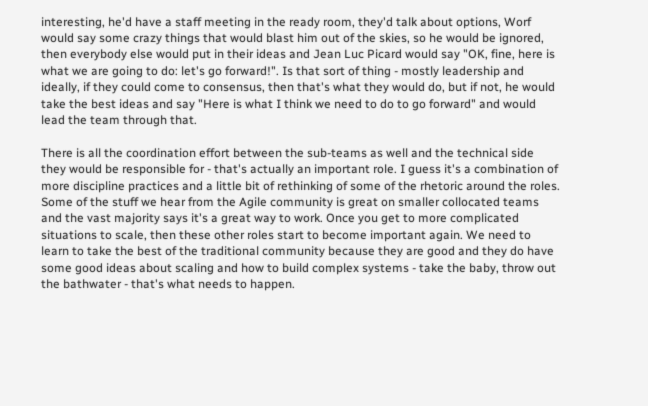interesting, he'd have a staff meeting in the ready room, they'd talk about options, Worf would say some crazy things that would blast him out of the skies, so he would be ignored, then everybody else would put in their ideas and Jean Luc Picard would say "OK, fine, here is what we are going to do: let's go forward!". Is that sort of thing - mostly leadership and ideally, if they could come to consensus, then that's what they would do, but if not, he would take the best ideas and say "Here is what I think we need to do to go forward" and would lead the team through that.

There is all the coordination effort between the sub-teams as well and the technical side they would be responsible for - that's actually an important role. I guess it's a combination of more discipline practices and a little bit of rethinking of some of the rhetoric around the roles. Some of the stuff we hear from the Agile community is great on smaller collocated teams and the vast majority says it's a great way to work. Once you get to more complicated situations to scale, then these other roles start to become important again. We need to learn to take the best of the traditional community because they are good and they do have some good ideas about scaling and how to build complex systems - take the baby, throw out the bathwater - that's what needs to happen.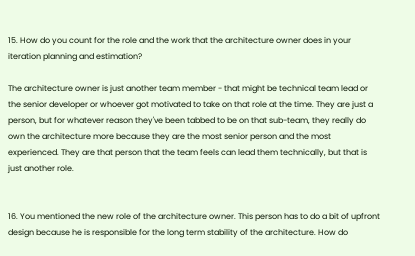15. How do you count for the role and the work that the architecture owner does in your iteration planning and estimation?

The architecture owner is just another team member - that might be technical team lead or the senior developer or whoever got motivated to take on that role at the time. They are just a person, but for whatever reason they've been tabbed to be on that sub-team, they really do own the architecture more because they are the most senior person and the most experienced. They are that person that the team feels can lead them technically, but that is just another role.


16. You mentioned the new role of the architecture owner. This person has to do a bit of upfront design because he is responsible for the long term stability of the architecture. How do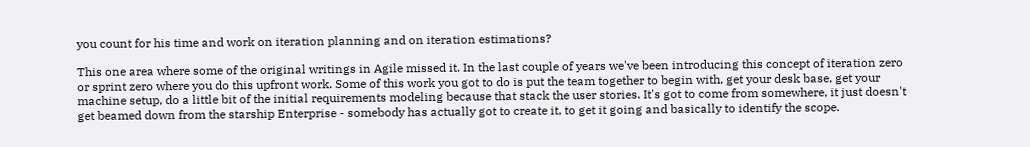you count for his time and work on iteration planning and on iteration estimations?

This one area where some of the original writings in Agile missed it. In the last couple of years we've been introducing this concept of iteration zero or sprint zero where you do this upfront work. Some of this work you got to do is put the team together to begin with, get your desk base, get your machine setup, do a little bit of the initial requirements modeling because that stack the user stories. It's got to come from somewhere, it just doesn't get beamed down from the starship Enterprise - somebody has actually got to create it, to get it going and basically to identify the scope.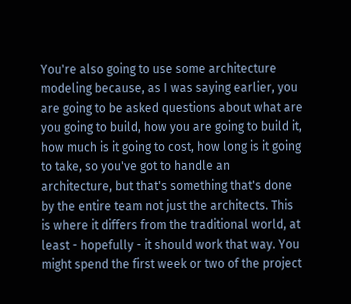You're also going to use some architecture modeling because, as I was saying earlier, you are going to be asked questions about what are you going to build, how you are going to build it, how much is it going to cost, how long is it going to take, so you've got to handle an architecture, but that's something that's done by the entire team not just the architects. This is where it differs from the traditional world, at least - hopefully - it should work that way. You might spend the first week or two of the project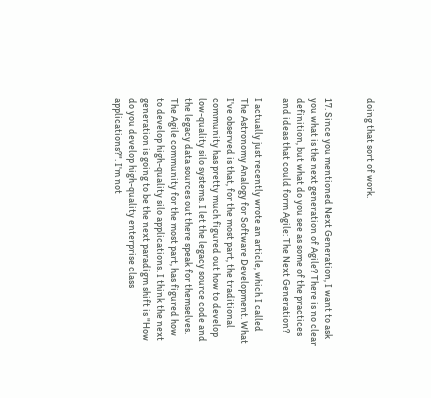doing that sort of work.


17. Since you mentioned Next Generation, I want to ask you what is the next generation of Agile? There is no clear definition, but what do you see as some of the practices and ideas that could form Agile: The Next Generation?

I actually just recently wrote an article, which I called The Astronomy Analogy for Software Development. What I've observed is that, for the most part, the traditional community has pretty much figured out how to develop low-quality silo systems. I let the legacy source code and the legacy data sources out there speak for themselves. The Agile community for the most part, has figured how to develop high-quality silo applications. I think the next generation is going to be the next paradigm shift is "How do you develop high-quality enterprise class applications?". I'm not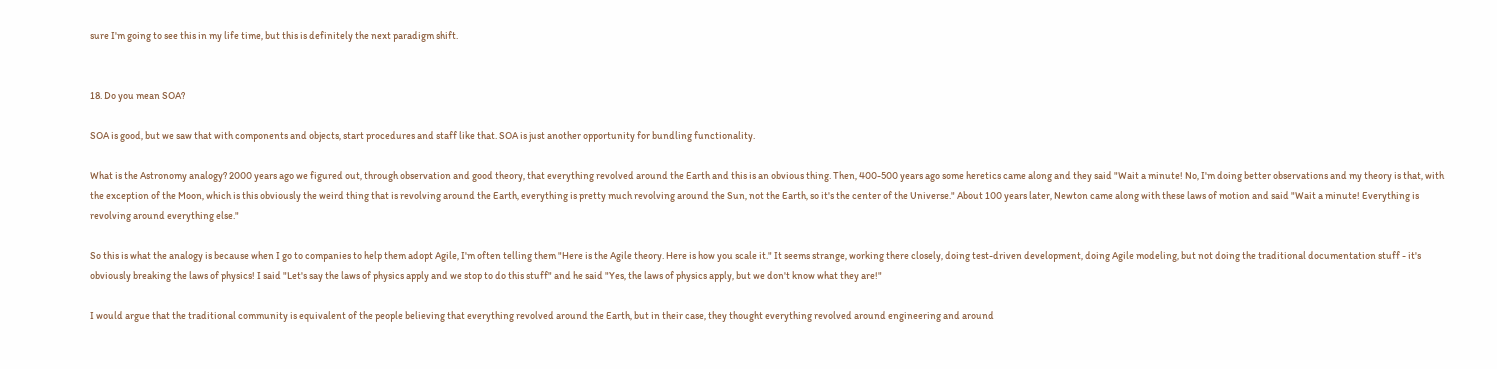sure I'm going to see this in my life time, but this is definitely the next paradigm shift.


18. Do you mean SOA?

SOA is good, but we saw that with components and objects, start procedures and staff like that. SOA is just another opportunity for bundling functionality.

What is the Astronomy analogy? 2000 years ago we figured out, through observation and good theory, that everything revolved around the Earth and this is an obvious thing. Then, 400-500 years ago some heretics came along and they said "Wait a minute! No, I'm doing better observations and my theory is that, with the exception of the Moon, which is this obviously the weird thing that is revolving around the Earth, everything is pretty much revolving around the Sun, not the Earth, so it's the center of the Universe." About 100 years later, Newton came along with these laws of motion and said "Wait a minute! Everything is revolving around everything else."

So this is what the analogy is because when I go to companies to help them adopt Agile, I'm often telling them "Here is the Agile theory. Here is how you scale it." It seems strange, working there closely, doing test-driven development, doing Agile modeling, but not doing the traditional documentation stuff - it's obviously breaking the laws of physics! I said "Let's say the laws of physics apply and we stop to do this stuff" and he said "Yes, the laws of physics apply, but we don't know what they are!"

I would argue that the traditional community is equivalent of the people believing that everything revolved around the Earth, but in their case, they thought everything revolved around engineering and around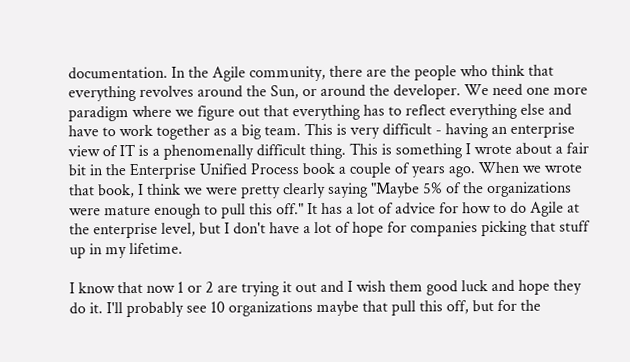documentation. In the Agile community, there are the people who think that everything revolves around the Sun, or around the developer. We need one more paradigm where we figure out that everything has to reflect everything else and have to work together as a big team. This is very difficult - having an enterprise view of IT is a phenomenally difficult thing. This is something I wrote about a fair bit in the Enterprise Unified Process book a couple of years ago. When we wrote that book, I think we were pretty clearly saying "Maybe 5% of the organizations were mature enough to pull this off." It has a lot of advice for how to do Agile at the enterprise level, but I don't have a lot of hope for companies picking that stuff up in my lifetime.

I know that now 1 or 2 are trying it out and I wish them good luck and hope they do it. I'll probably see 10 organizations maybe that pull this off, but for the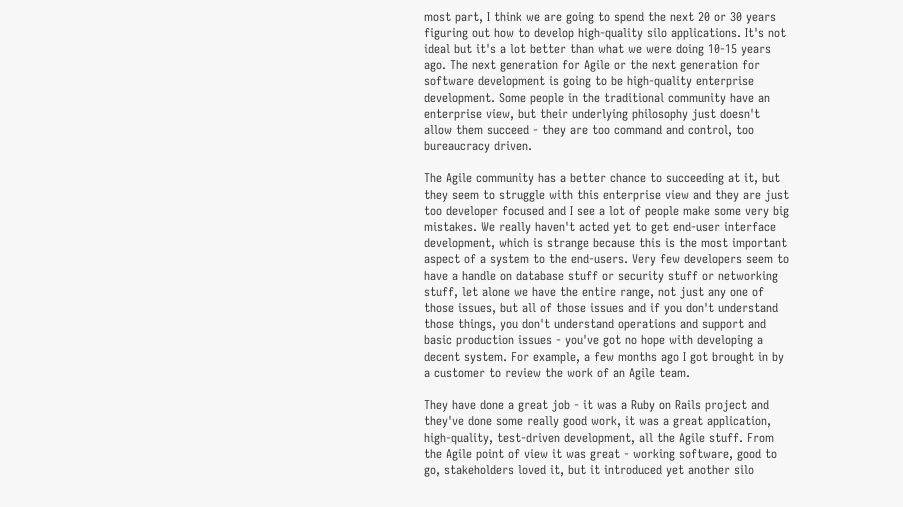most part, I think we are going to spend the next 20 or 30 years figuring out how to develop high-quality silo applications. It's not ideal but it's a lot better than what we were doing 10-15 years ago. The next generation for Agile or the next generation for software development is going to be high-quality enterprise development. Some people in the traditional community have an enterprise view, but their underlying philosophy just doesn't allow them succeed - they are too command and control, too bureaucracy driven.

The Agile community has a better chance to succeeding at it, but they seem to struggle with this enterprise view and they are just too developer focused and I see a lot of people make some very big mistakes. We really haven't acted yet to get end-user interface development, which is strange because this is the most important aspect of a system to the end-users. Very few developers seem to have a handle on database stuff or security stuff or networking stuff, let alone we have the entire range, not just any one of those issues, but all of those issues and if you don't understand those things, you don't understand operations and support and basic production issues - you've got no hope with developing a decent system. For example, a few months ago I got brought in by a customer to review the work of an Agile team.

They have done a great job - it was a Ruby on Rails project and they've done some really good work, it was a great application, high-quality, test-driven development, all the Agile stuff. From the Agile point of view it was great - working software, good to go, stakeholders loved it, but it introduced yet another silo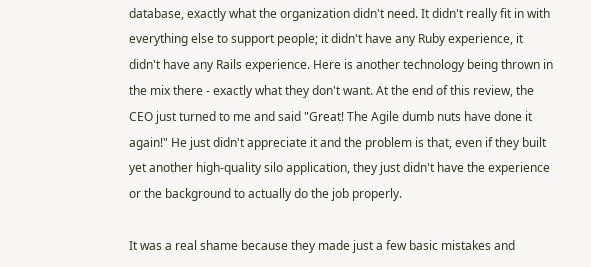database, exactly what the organization didn't need. It didn't really fit in with everything else to support people; it didn't have any Ruby experience, it didn't have any Rails experience. Here is another technology being thrown in the mix there - exactly what they don't want. At the end of this review, the CEO just turned to me and said "Great! The Agile dumb nuts have done it again!" He just didn't appreciate it and the problem is that, even if they built yet another high-quality silo application, they just didn't have the experience or the background to actually do the job properly.

It was a real shame because they made just a few basic mistakes and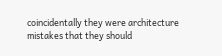coincidentally they were architecture mistakes that they should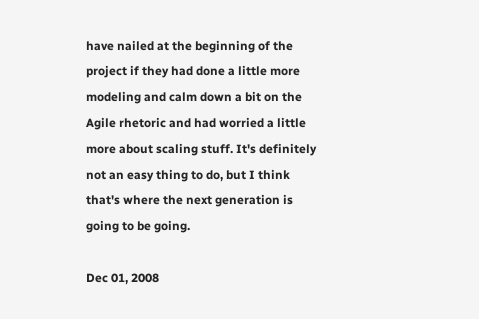have nailed at the beginning of the project if they had done a little more modeling and calm down a bit on the Agile rhetoric and had worried a little more about scaling stuff. It's definitely not an easy thing to do, but I think that's where the next generation is going to be going.

Dec 01, 2008